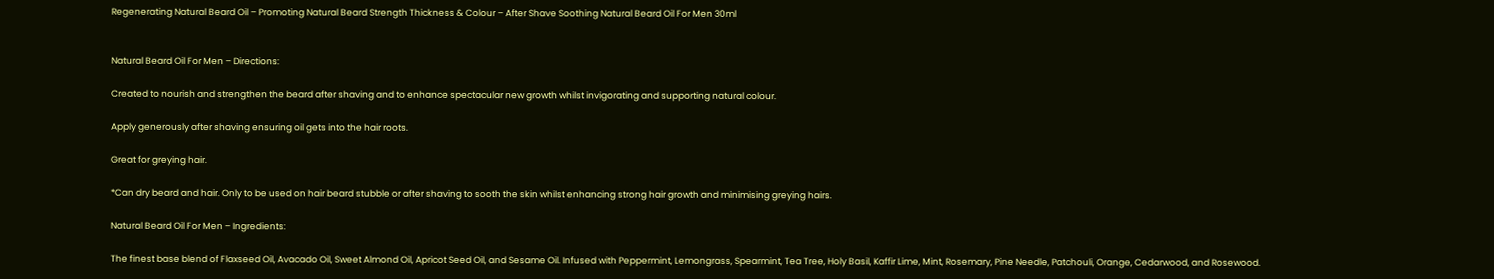Regenerating Natural Beard Oil – Promoting Natural Beard Strength Thickness & Colour – After Shave Soothing Natural Beard Oil For Men 30ml


Natural Beard Oil For Men – Directions:

Created to nourish and strengthen the beard after shaving and to enhance spectacular new growth whilst invigorating and supporting natural colour.

Apply generously after shaving ensuring oil gets into the hair roots.

Great for greying hair.

*Can dry beard and hair. Only to be used on hair beard stubble or after shaving to sooth the skin whilst enhancing strong hair growth and minimising greying hairs.

Natural Beard Oil For Men – Ingredients:

The finest base blend of Flaxseed Oil, Avacado Oil, Sweet Almond Oil, Apricot Seed Oil, and Sesame Oil. Infused with Peppermint, Lemongrass, Spearmint, Tea Tree, Holy Basil, Kaffir Lime, Mint, Rosemary, Pine Needle, Patchouli, Orange, Cedarwood, and Rosewood.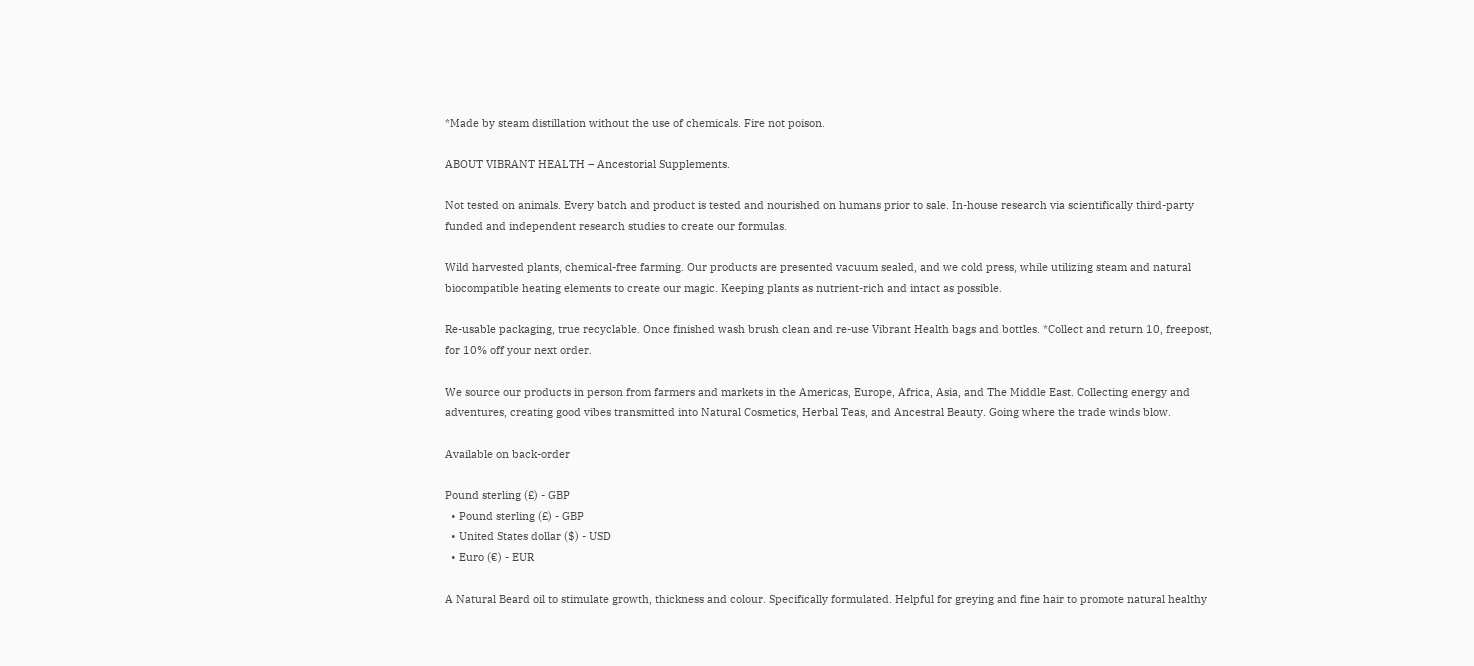*Made by steam distillation without the use of chemicals. Fire not poison.

ABOUT VIBRANT HEALTH – Ancestorial Supplements.

Not tested on animals. Every batch and product is tested and nourished on humans prior to sale. In-house research via scientifically third-party funded and independent research studies to create our formulas.

Wild harvested plants, chemical-free farming. Our products are presented vacuum sealed, and we cold press, while utilizing steam and natural biocompatible heating elements to create our magic. Keeping plants as nutrient-rich and intact as possible.

Re-usable packaging, true recyclable. Once finished wash brush clean and re-use Vibrant Health bags and bottles. *Collect and return 10, freepost, for 10% off your next order.

We source our products in person from farmers and markets in the Americas, Europe, Africa, Asia, and The Middle East. Collecting energy and adventures, creating good vibes transmitted into Natural Cosmetics, Herbal Teas, and Ancestral Beauty. Going where the trade winds blow.

Available on back-order

Pound sterling (£) - GBP
  • Pound sterling (£) - GBP
  • United States dollar ($) - USD
  • Euro (€) - EUR

A Natural Beard oil to stimulate growth, thickness and colour. Specifically formulated. Helpful for greying and fine hair to promote natural healthy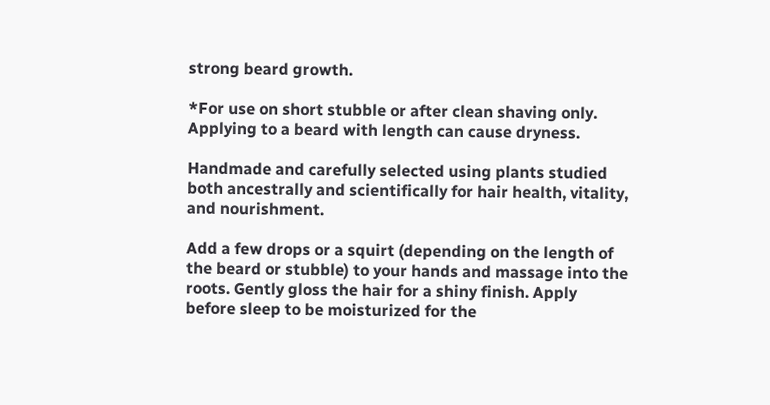strong beard growth.

*For use on short stubble or after clean shaving only. Applying to a beard with length can cause dryness.

Handmade and carefully selected using plants studied both ancestrally and scientifically for hair health, vitality, and nourishment.

Add a few drops or a squirt (depending on the length of the beard or stubble) to your hands and massage into the roots. Gently gloss the hair for a shiny finish. Apply before sleep to be moisturized for the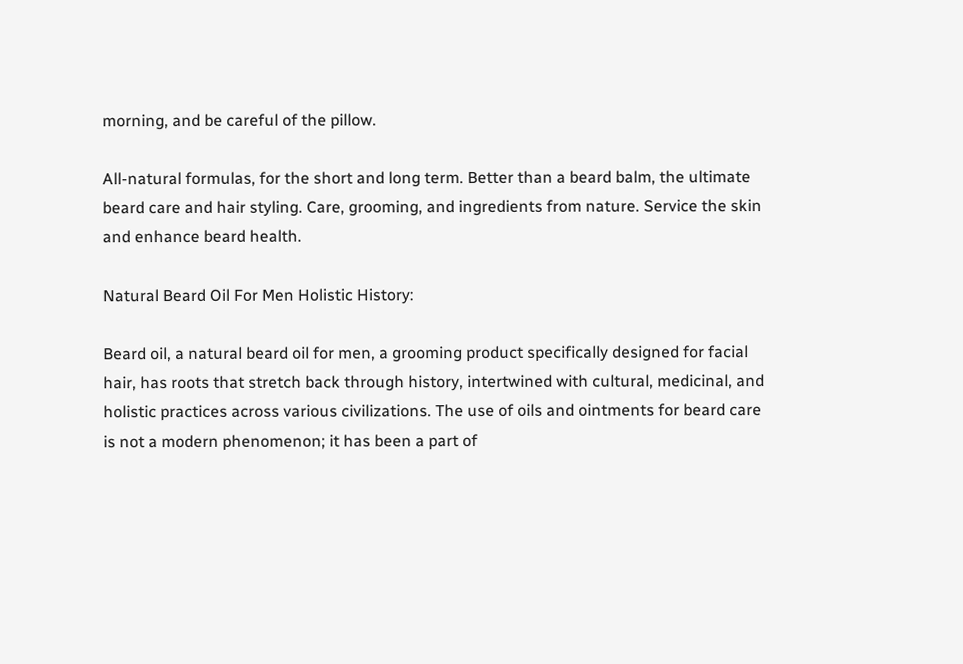morning, and be careful of the pillow.

All-natural formulas, for the short and long term. Better than a beard balm, the ultimate beard care and hair styling. Care, grooming, and ingredients from nature. Service the skin and enhance beard health.

Natural Beard Oil For Men Holistic History:

Beard oil, a natural beard oil for men, a grooming product specifically designed for facial hair, has roots that stretch back through history, intertwined with cultural, medicinal, and holistic practices across various civilizations. The use of oils and ointments for beard care is not a modern phenomenon; it has been a part of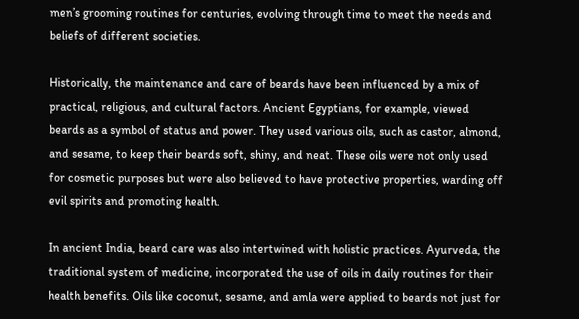men’s grooming routines for centuries, evolving through time to meet the needs and beliefs of different societies.

Historically, the maintenance and care of beards have been influenced by a mix of practical, religious, and cultural factors. Ancient Egyptians, for example, viewed beards as a symbol of status and power. They used various oils, such as castor, almond, and sesame, to keep their beards soft, shiny, and neat. These oils were not only used for cosmetic purposes but were also believed to have protective properties, warding off evil spirits and promoting health.

In ancient India, beard care was also intertwined with holistic practices. Ayurveda, the traditional system of medicine, incorporated the use of oils in daily routines for their health benefits. Oils like coconut, sesame, and amla were applied to beards not just for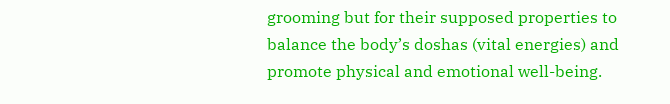grooming but for their supposed properties to balance the body’s doshas (vital energies) and promote physical and emotional well-being.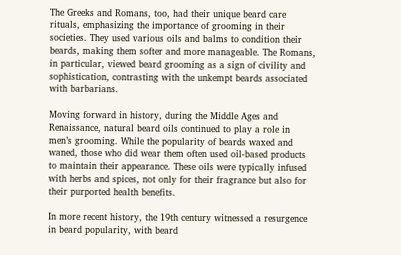The Greeks and Romans, too, had their unique beard care rituals, emphasizing the importance of grooming in their societies. They used various oils and balms to condition their beards, making them softer and more manageable. The Romans, in particular, viewed beard grooming as a sign of civility and sophistication, contrasting with the unkempt beards associated with barbarians.

Moving forward in history, during the Middle Ages and Renaissance, natural beard oils continued to play a role in men’s grooming. While the popularity of beards waxed and waned, those who did wear them often used oil-based products to maintain their appearance. These oils were typically infused with herbs and spices, not only for their fragrance but also for their purported health benefits.

In more recent history, the 19th century witnessed a resurgence in beard popularity, with beard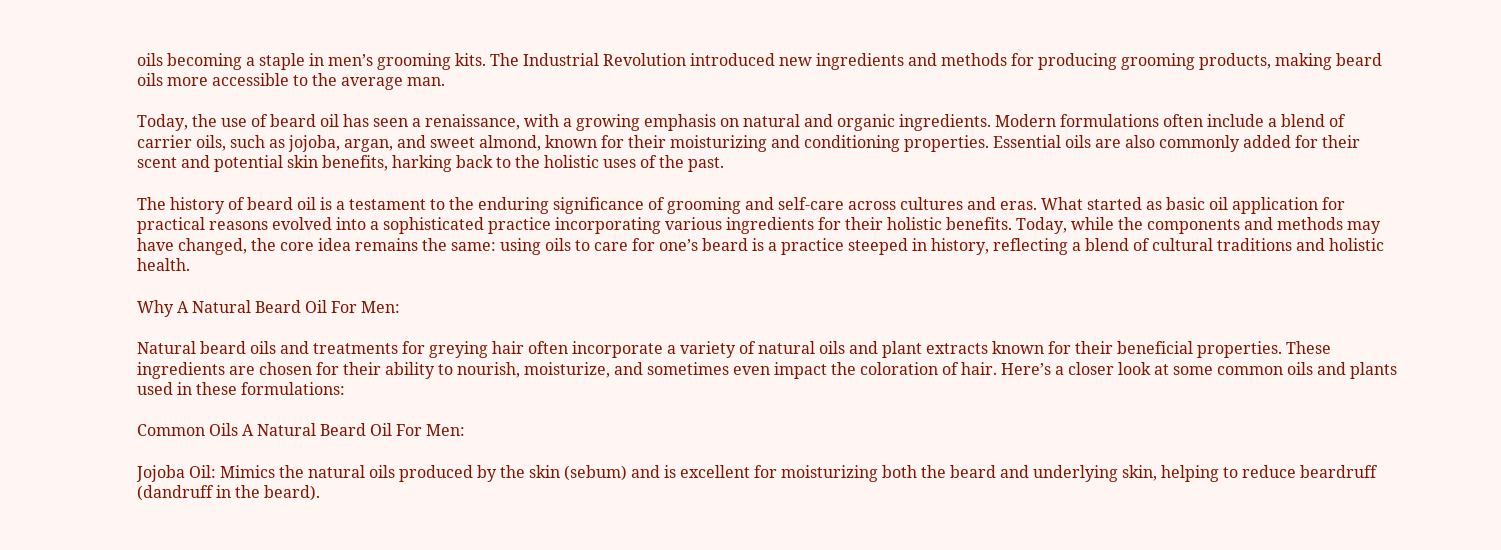oils becoming a staple in men’s grooming kits. The Industrial Revolution introduced new ingredients and methods for producing grooming products, making beard oils more accessible to the average man.

Today, the use of beard oil has seen a renaissance, with a growing emphasis on natural and organic ingredients. Modern formulations often include a blend of carrier oils, such as jojoba, argan, and sweet almond, known for their moisturizing and conditioning properties. Essential oils are also commonly added for their scent and potential skin benefits, harking back to the holistic uses of the past.

The history of beard oil is a testament to the enduring significance of grooming and self-care across cultures and eras. What started as basic oil application for practical reasons evolved into a sophisticated practice incorporating various ingredients for their holistic benefits. Today, while the components and methods may have changed, the core idea remains the same: using oils to care for one’s beard is a practice steeped in history, reflecting a blend of cultural traditions and holistic health.

Why A Natural Beard Oil For Men:

Natural beard oils and treatments for greying hair often incorporate a variety of natural oils and plant extracts known for their beneficial properties. These ingredients are chosen for their ability to nourish, moisturize, and sometimes even impact the coloration of hair. Here’s a closer look at some common oils and plants used in these formulations:

Common Oils A Natural Beard Oil For Men:

Jojoba Oil: Mimics the natural oils produced by the skin (sebum) and is excellent for moisturizing both the beard and underlying skin, helping to reduce beardruff (dandruff in the beard).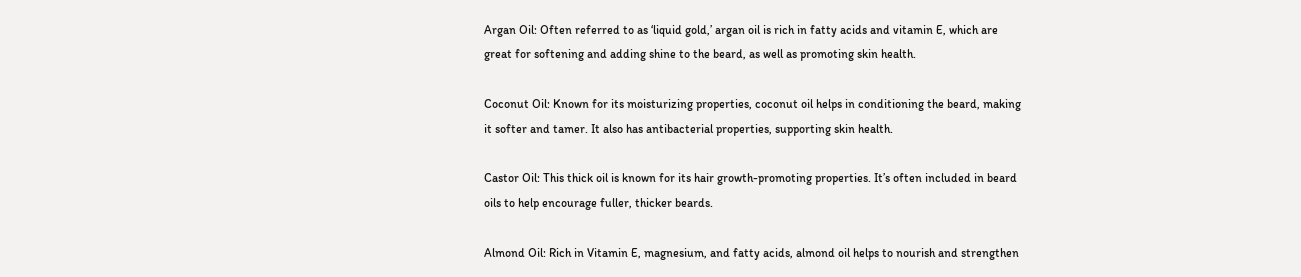Argan Oil: Often referred to as ‘liquid gold,’ argan oil is rich in fatty acids and vitamin E, which are great for softening and adding shine to the beard, as well as promoting skin health.

Coconut Oil: Known for its moisturizing properties, coconut oil helps in conditioning the beard, making it softer and tamer. It also has antibacterial properties, supporting skin health.

Castor Oil: This thick oil is known for its hair growth-promoting properties. It’s often included in beard oils to help encourage fuller, thicker beards.

Almond Oil: Rich in Vitamin E, magnesium, and fatty acids, almond oil helps to nourish and strengthen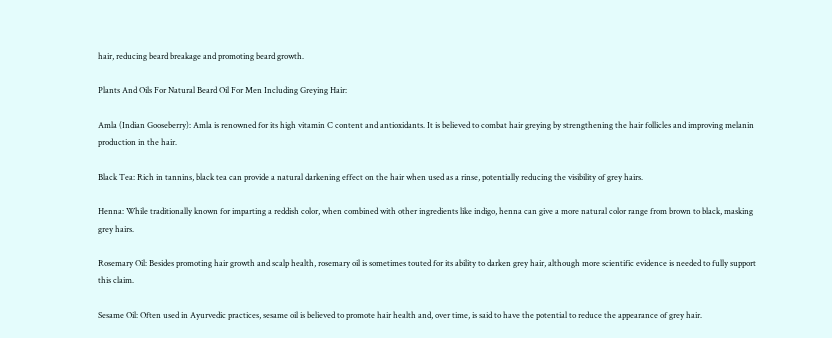hair, reducing beard breakage and promoting beard growth.

Plants And Oils For Natural Beard Oil For Men Including Greying Hair:

Amla (Indian Gooseberry): Amla is renowned for its high vitamin C content and antioxidants. It is believed to combat hair greying by strengthening the hair follicles and improving melanin production in the hair.

Black Tea: Rich in tannins, black tea can provide a natural darkening effect on the hair when used as a rinse, potentially reducing the visibility of grey hairs.

Henna: While traditionally known for imparting a reddish color, when combined with other ingredients like indigo, henna can give a more natural color range from brown to black, masking grey hairs.

Rosemary Oil: Besides promoting hair growth and scalp health, rosemary oil is sometimes touted for its ability to darken grey hair, although more scientific evidence is needed to fully support this claim.

Sesame Oil: Often used in Ayurvedic practices, sesame oil is believed to promote hair health and, over time, is said to have the potential to reduce the appearance of grey hair.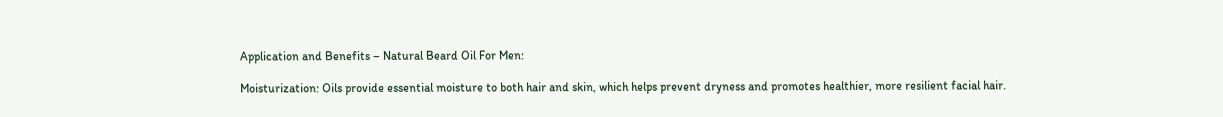Application and Benefits – Natural Beard Oil For Men:

Moisturization: Oils provide essential moisture to both hair and skin, which helps prevent dryness and promotes healthier, more resilient facial hair.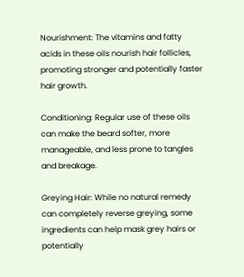Nourishment: The vitamins and fatty acids in these oils nourish hair follicles, promoting stronger and potentially faster hair growth.

Conditioning: Regular use of these oils can make the beard softer, more manageable, and less prone to tangles and breakage.

Greying Hair: While no natural remedy can completely reverse greying, some ingredients can help mask grey hairs or potentially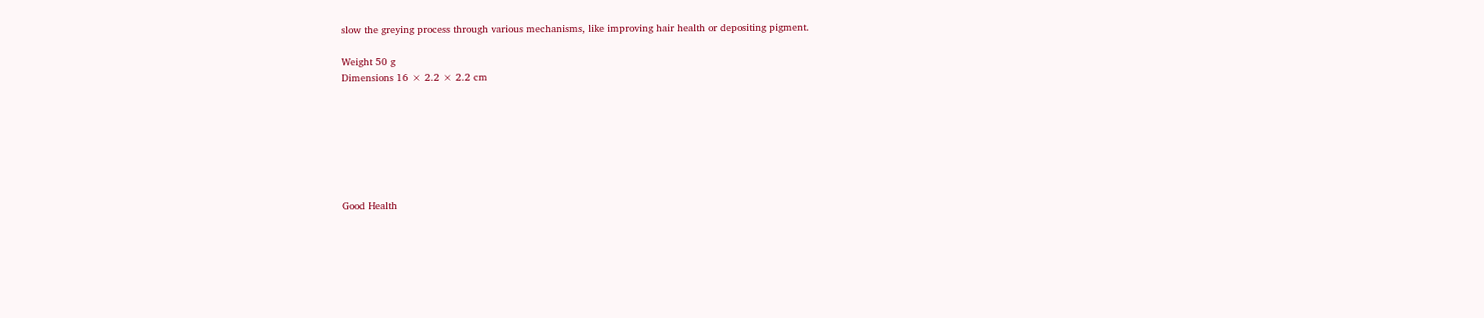slow the greying process through various mechanisms, like improving hair health or depositing pigment.

Weight 50 g
Dimensions 16 × 2.2 × 2.2 cm







Good Health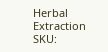Herbal Extraction
SKU: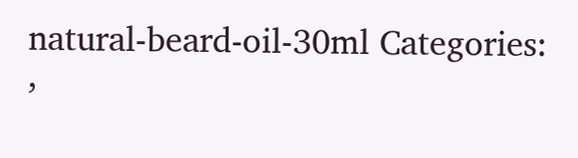natural-beard-oil-30ml Categories: ,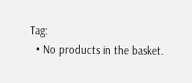Tag:
  • No products in the basket.